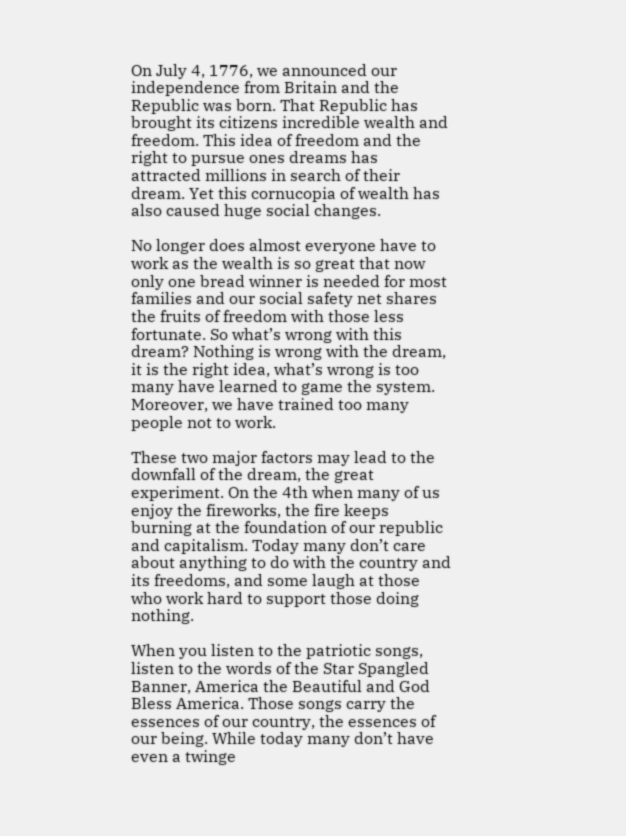On July 4, 1776, we announced our independence from Britain and the Republic was born. That Republic has brought its citizens incredible wealth and freedom. This idea of freedom and the right to pursue ones dreams has attracted millions in search of their dream. Yet this cornucopia of wealth has also caused huge social changes.

No longer does almost everyone have to work as the wealth is so great that now only one bread winner is needed for most families and our social safety net shares the fruits of freedom with those less fortunate. So what’s wrong with this dream? Nothing is wrong with the dream, it is the right idea, what’s wrong is too many have learned to game the system. Moreover, we have trained too many people not to work.

These two major factors may lead to the downfall of the dream, the great experiment. On the 4th when many of us enjoy the fireworks, the fire keeps burning at the foundation of our republic and capitalism. Today many don’t care about anything to do with the country and its freedoms, and some laugh at those who work hard to support those doing nothing.

When you listen to the patriotic songs, listen to the words of the Star Spangled Banner, America the Beautiful and God Bless America. Those songs carry the essences of our country, the essences of our being. While today many don’t have even a twinge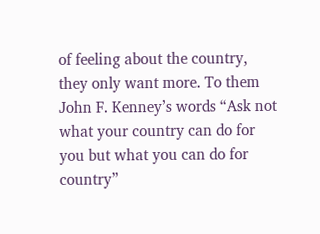of feeling about the country, they only want more. To them John F. Kenney’s words “Ask not what your country can do for you but what you can do for country”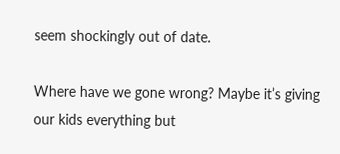seem shockingly out of date.

Where have we gone wrong? Maybe it’s giving our kids everything but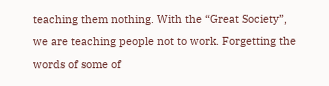teaching them nothing. With the “Great Society”, we are teaching people not to work. Forgetting the words of some of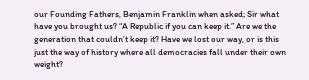our Founding Fathers, Benjamin Franklin when asked; Sir what have you brought us? “A Republic if you can keep it.” Are we the generation that couldn’t keep it? Have we lost our way, or is this just the way of history where all democracies fall under their own weight?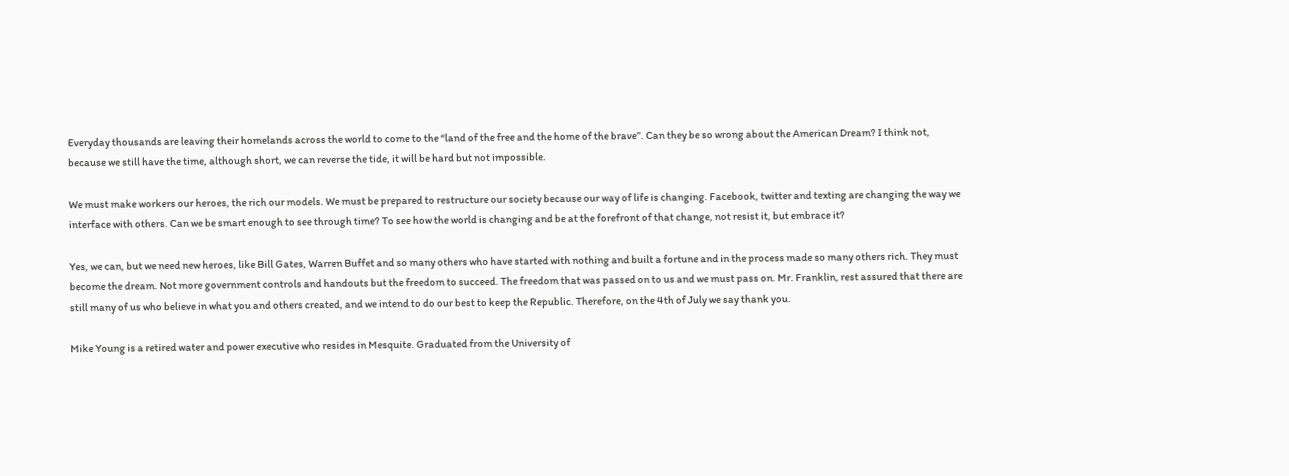Everyday thousands are leaving their homelands across the world to come to the “land of the free and the home of the brave”. Can they be so wrong about the American Dream? I think not, because we still have the time, although short, we can reverse the tide, it will be hard but not impossible.

We must make workers our heroes, the rich our models. We must be prepared to restructure our society because our way of life is changing. Facebook, twitter and texting are changing the way we interface with others. Can we be smart enough to see through time? To see how the world is changing and be at the forefront of that change, not resist it, but embrace it?

Yes, we can, but we need new heroes, like Bill Gates, Warren Buffet and so many others who have started with nothing and built a fortune and in the process made so many others rich. They must become the dream. Not more government controls and handouts but the freedom to succeed. The freedom that was passed on to us and we must pass on. Mr. Franklin, rest assured that there are still many of us who believe in what you and others created, and we intend to do our best to keep the Republic. Therefore, on the 4th of July we say thank you.

Mike Young is a retired water and power executive who resides in Mesquite. Graduated from the University of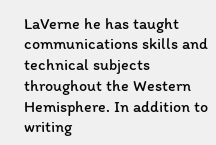LaVerne he has taught communications skills and technical subjects throughout the Western Hemisphere. In addition to writing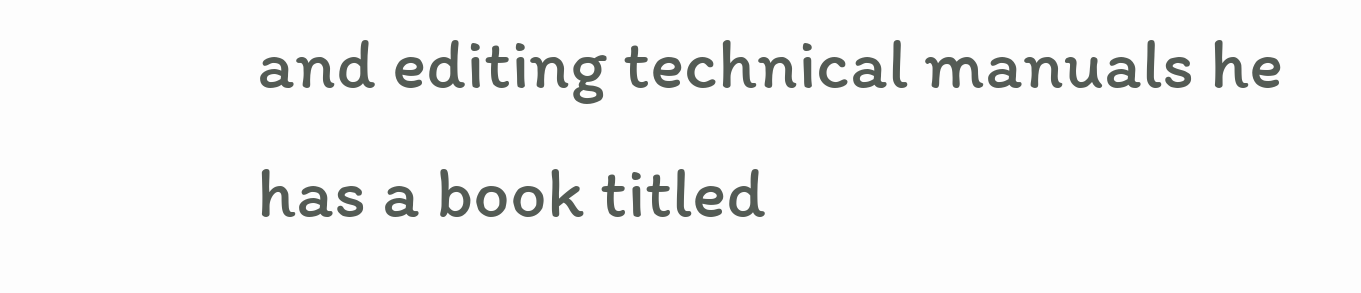and editing technical manuals he has a book titled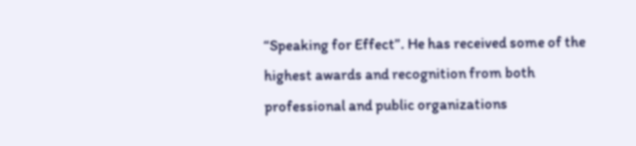“Speaking for Effect”. He has received some of the highest awards and recognition from both professional and public organizations